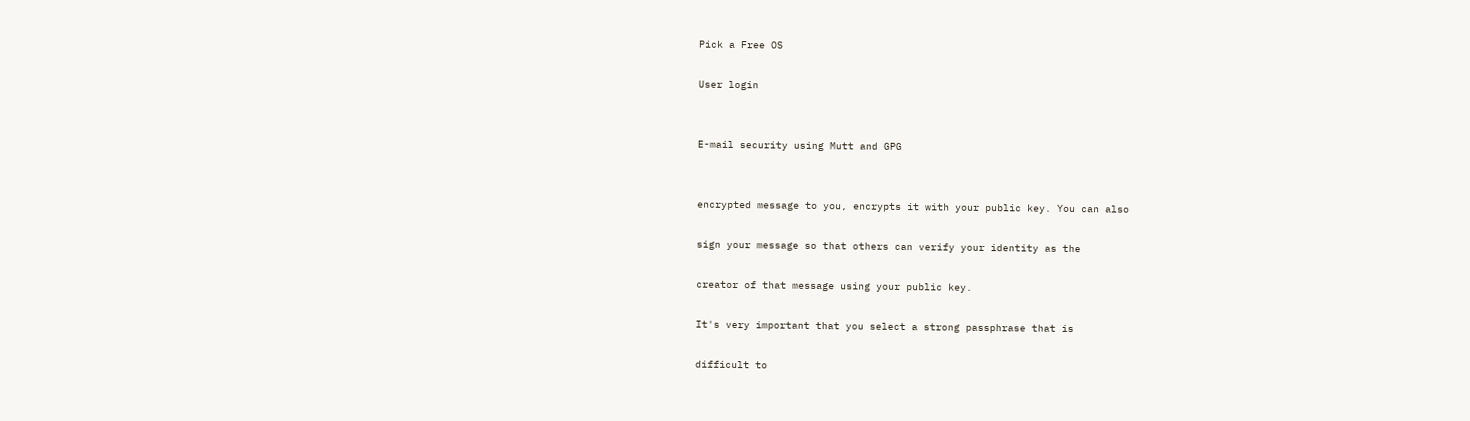Pick a Free OS

User login


E-mail security using Mutt and GPG


encrypted message to you, encrypts it with your public key. You can also

sign your message so that others can verify your identity as the

creator of that message using your public key.

It's very important that you select a strong passphrase that is

difficult to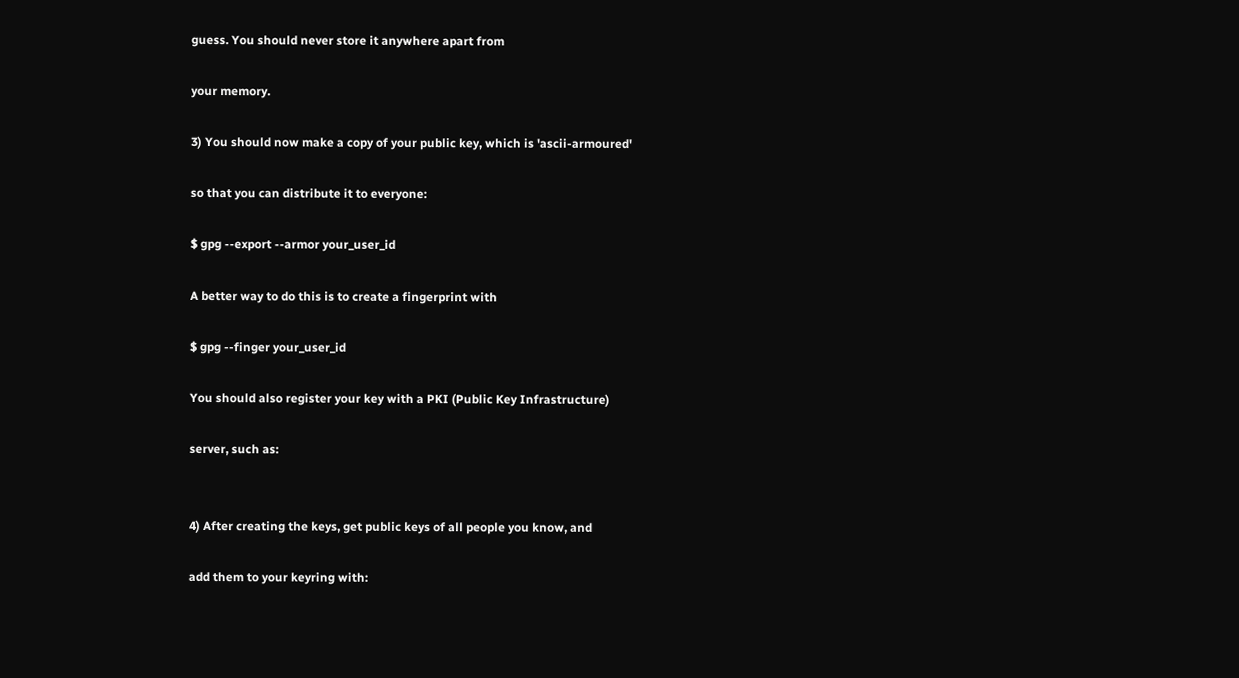guess. You should never store it anywhere apart from

your memory.

3) You should now make a copy of your public key, which is 'ascii-armoured'

so that you can distribute it to everyone:

$ gpg --export --armor your_user_id

A better way to do this is to create a fingerprint with

$ gpg --finger your_user_id

You should also register your key with a PKI (Public Key Infrastructure)

server, such as:


4) After creating the keys, get public keys of all people you know, and

add them to your keyring with: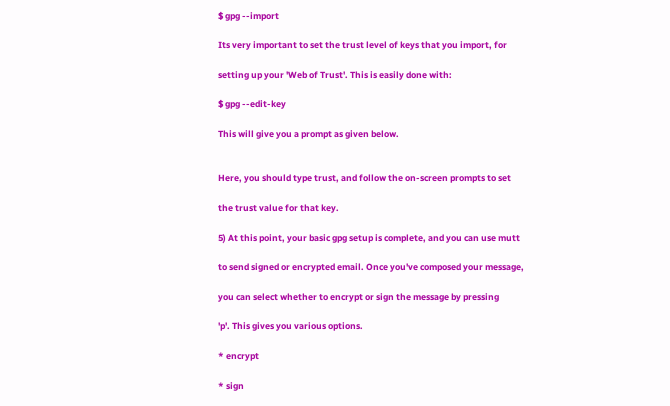$ gpg --import

Its very important to set the trust level of keys that you import, for

setting up your 'Web of Trust'. This is easily done with:

$ gpg --edit-key

This will give you a prompt as given below.


Here, you should type trust, and follow the on-screen prompts to set

the trust value for that key.

5) At this point, your basic gpg setup is complete, and you can use mutt

to send signed or encrypted email. Once you've composed your message,

you can select whether to encrypt or sign the message by pressing

'p'. This gives you various options.

* encrypt

* sign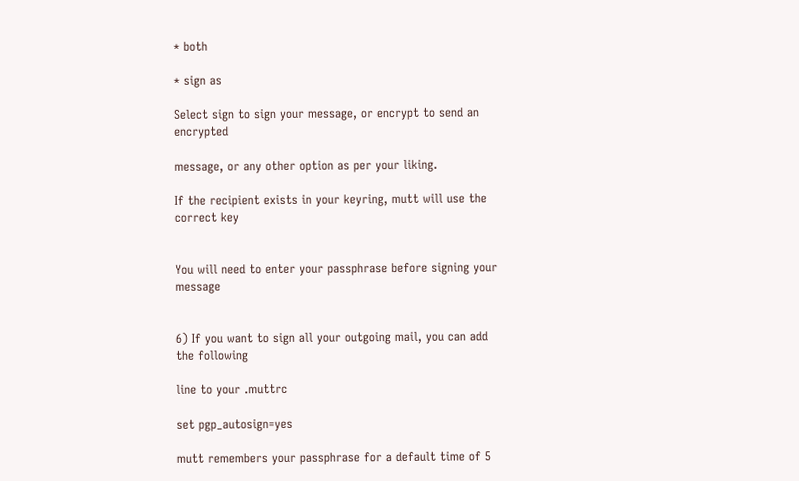* both

* sign as

Select sign to sign your message, or encrypt to send an encrypted

message, or any other option as per your liking.

If the recipient exists in your keyring, mutt will use the correct key


You will need to enter your passphrase before signing your message


6) If you want to sign all your outgoing mail, you can add the following

line to your .muttrc

set pgp_autosign=yes

mutt remembers your passphrase for a default time of 5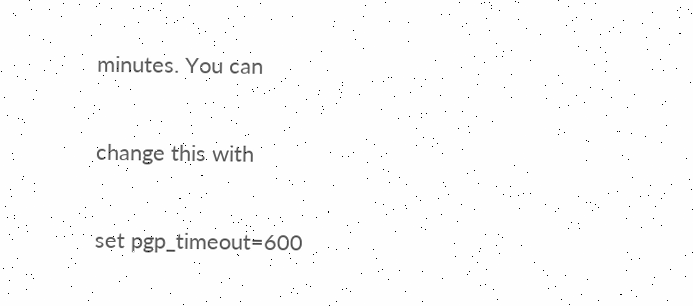minutes. You can

change this with

set pgp_timeout=600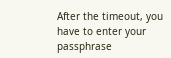After the timeout, you have to enter your passphrase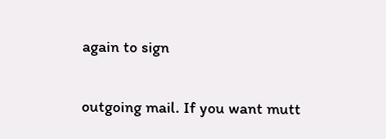again to sign

outgoing mail. If you want mutt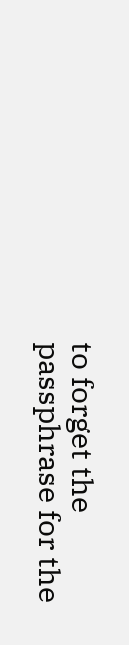to forget the passphrase for the